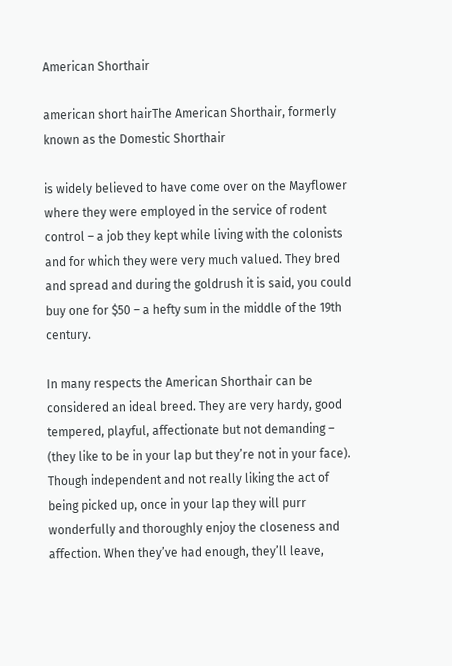American Shorthair

american short hairThe American Shorthair, formerly known as the Domestic Shorthair

is widely believed to have come over on the Mayflower where they were employed in the service of rodent control – a job they kept while living with the colonists and for which they were very much valued. They bred and spread and during the goldrush it is said, you could buy one for $50 – a hefty sum in the middle of the 19th century.

In many respects the American Shorthair can be considered an ideal breed. They are very hardy, good tempered, playful, affectionate but not demanding – (they like to be in your lap but they’re not in your face). Though independent and not really liking the act of being picked up, once in your lap they will purr wonderfully and thoroughly enjoy the closeness and affection. When they’ve had enough, they’ll leave,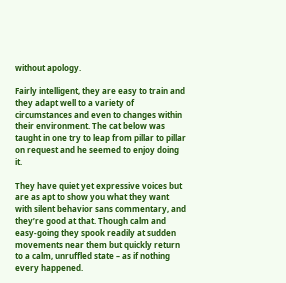without apology.

Fairly intelligent, they are easy to train and they adapt well to a variety of circumstances and even to changes within their environment. The cat below was taught in one try to leap from pillar to pillar on request and he seemed to enjoy doing it.

They have quiet yet expressive voices but are as apt to show you what they want with silent behavior sans commentary, and they’re good at that. Though calm and easy-going they spook readily at sudden movements near them but quickly return to a calm, unruffled state – as if nothing every happened.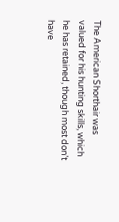The American Shorthair was valued for his hunting skills, which he has retained, though most don’t have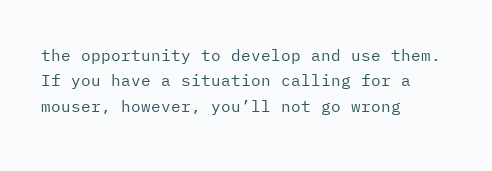the opportunity to develop and use them.  If you have a situation calling for a mouser, however, you’ll not go wrong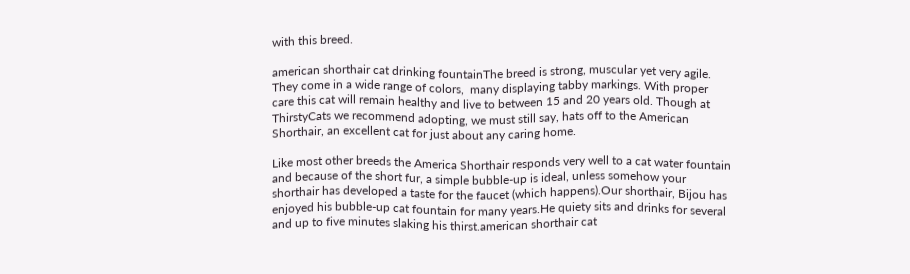with this breed.

american shorthair cat drinking fountainThe breed is strong, muscular yet very agile. They come in a wide range of colors,  many displaying tabby markings. With proper care this cat will remain healthy and live to between 15 and 20 years old. Though at ThirstyCats we recommend adopting, we must still say, hats off to the American Shorthair, an excellent cat for just about any caring home.

Like most other breeds the America Shorthair responds very well to a cat water fountain and because of the short fur, a simple bubble-up is ideal, unless somehow your shorthair has developed a taste for the faucet (which happens).Our shorthair, Bijou has enjoyed his bubble-up cat fountain for many years.He quiety sits and drinks for several and up to five minutes slaking his thirst.american shorthair cat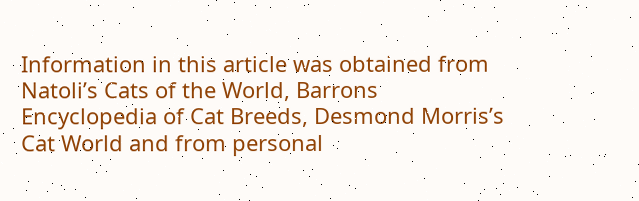Information in this article was obtained from Natoli’s Cats of the World, Barrons Encyclopedia of Cat Breeds, Desmond Morris’s Cat World and from personal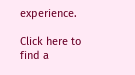experience.

Click here to find a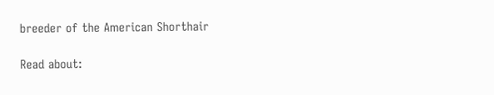breeder of the American Shorthair

Read about: